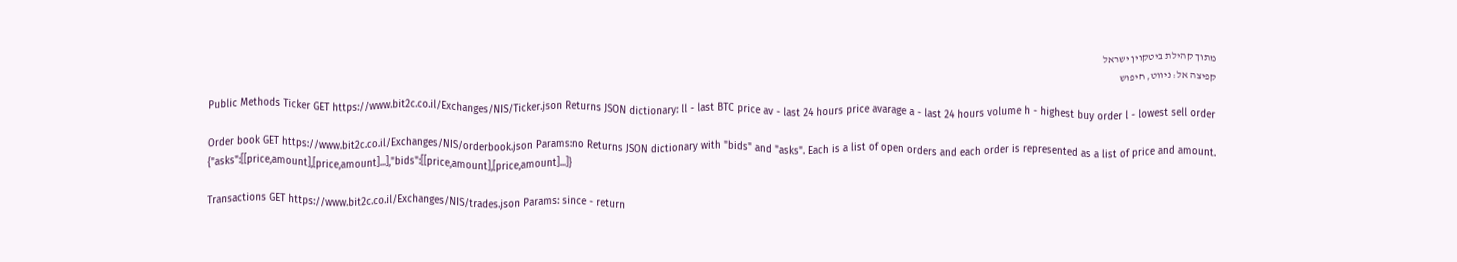מתוך קהילת ביטקוין ישראל
קפיצה אל: ניווט, חיפוש

Public Methods Ticker GET https://www.bit2c.co.il/Exchanges/NIS/Ticker.json Returns JSON dictionary: ll - last BTC price av - last 24 hours price avarage a - last 24 hours volume h - highest buy order l - lowest sell order

Order book GET https://www.bit2c.co.il/Exchanges/NIS/orderbook.json Params:no Returns JSON dictionary with "bids" and "asks". Each is a list of open orders and each order is represented as a list of price and amount. {"asks":[[price,amount],[price,amount]...],"bids":[[price,amount],[price,amount]...]}

Transactions GET https://www.bit2c.co.il/Exchanges/NIS/trades.json Params: since - return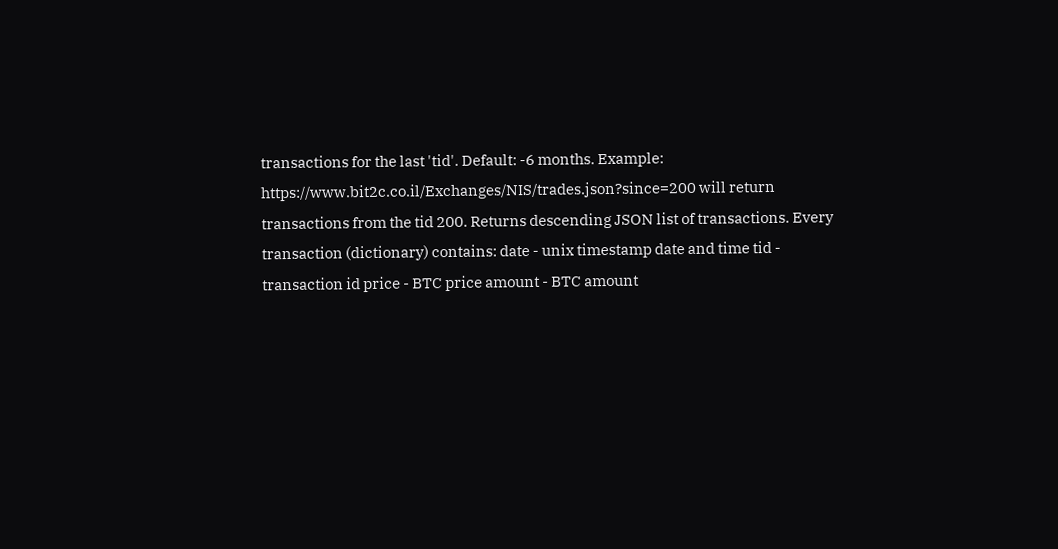transactions for the last 'tid'. Default: -6 months. Example: https://www.bit2c.co.il/Exchanges/NIS/trades.json?since=200 will return transactions from the tid 200. Returns descending JSON list of transactions. Every transaction (dictionary) contains: date - unix timestamp date and time tid - transaction id price - BTC price amount - BTC amount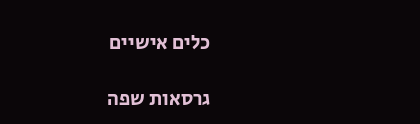כלים אישיים

גרסאות שפה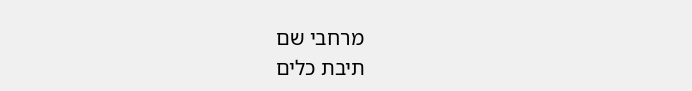מרחבי שם
תיבת כלים